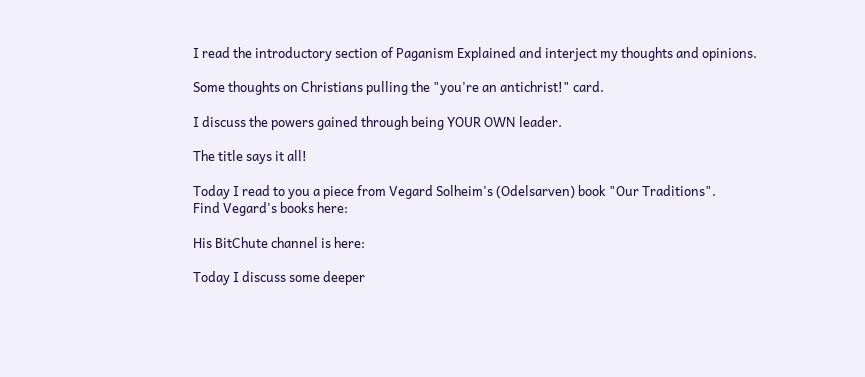I read the introductory section of Paganism Explained and interject my thoughts and opinions.

Some thoughts on Christians pulling the "you're an antichrist!" card.

I discuss the powers gained through being YOUR OWN leader.

The title says it all!

Today I read to you a piece from Vegard Solheim's (Odelsarven) book "Our Traditions".
Find Vegard's books here:

His BitChute channel is here:

Today I discuss some deeper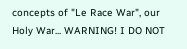concepts of "Le Race War", our Holy War... WARNING! I DO NOT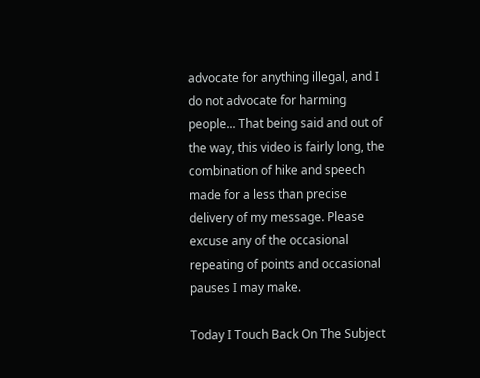advocate for anything illegal, and I do not advocate for harming people... That being said and out of the way, this video is fairly long, the combination of hike and speech made for a less than precise delivery of my message. Please excuse any of the occasional repeating of points and occasional pauses I may make.

Today I Touch Back On The Subject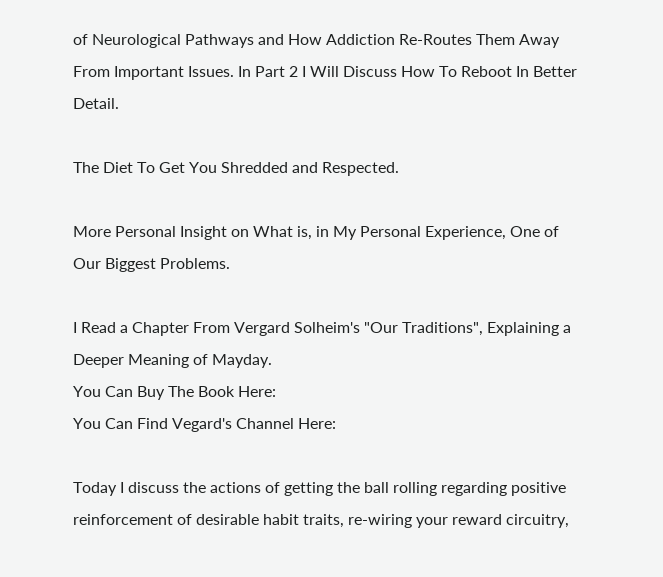of Neurological Pathways and How Addiction Re-Routes Them Away From Important Issues. In Part 2 I Will Discuss How To Reboot In Better Detail.

The Diet To Get You Shredded and Respected.

More Personal Insight on What is, in My Personal Experience, One of Our Biggest Problems.

I Read a Chapter From Vergard Solheim's "Our Traditions", Explaining a Deeper Meaning of Mayday.
You Can Buy The Book Here:
You Can Find Vegard's Channel Here:

Today I discuss the actions of getting the ball rolling regarding positive reinforcement of desirable habit traits, re-wiring your reward circuitry,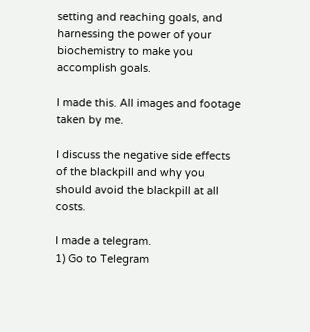setting and reaching goals, and harnessing the power of your biochemistry to make you accomplish goals.

I made this. All images and footage taken by me.

I discuss the negative side effects of the blackpill and why you should avoid the blackpill at all costs.

I made a telegram.
1) Go to Telegram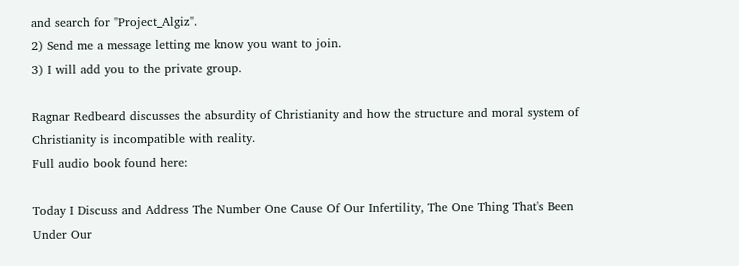and search for "Project_Algiz".
2) Send me a message letting me know you want to join.
3) I will add you to the private group.

Ragnar Redbeard discusses the absurdity of Christianity and how the structure and moral system of Christianity is incompatible with reality.
Full audio book found here:

Today I Discuss and Address The Number One Cause Of Our Infertility, The One Thing That's Been Under Our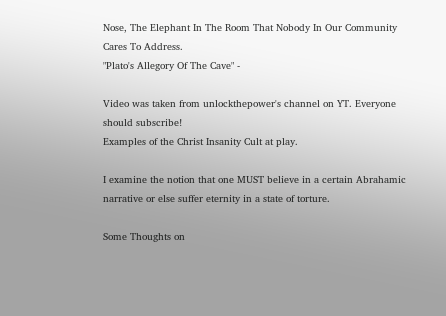Nose, The Elephant In The Room That Nobody In Our Community Cares To Address.
"Plato's Allegory Of The Cave" -

Video was taken from unlockthepower's channel on YT. Everyone should subscribe!
Examples of the Christ Insanity Cult at play.

I examine the notion that one MUST believe in a certain Abrahamic narrative or else suffer eternity in a state of torture.

Some Thoughts on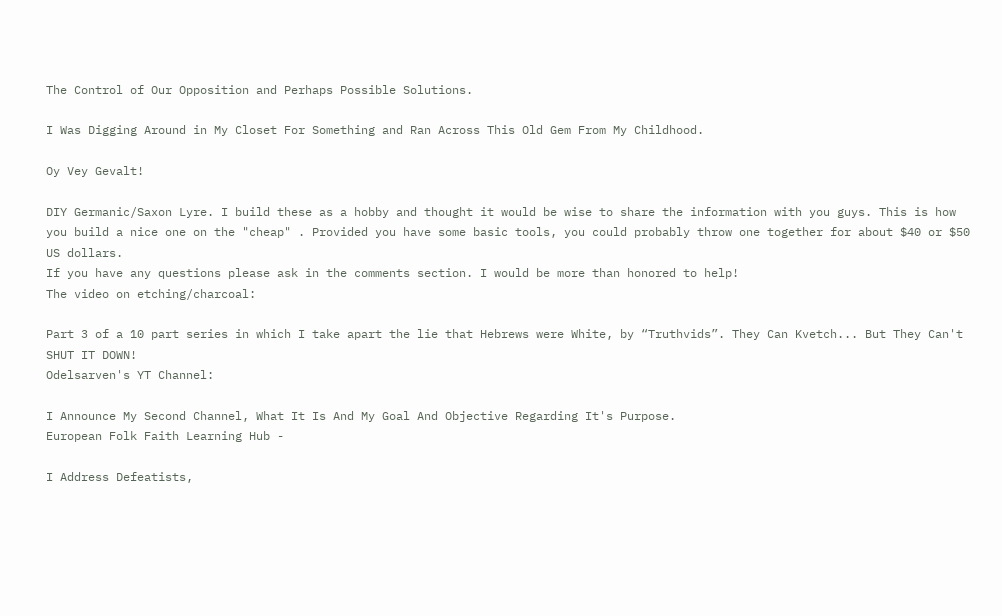The Control of Our Opposition and Perhaps Possible Solutions.

I Was Digging Around in My Closet For Something and Ran Across This Old Gem From My Childhood.

Oy Vey Gevalt!

DIY Germanic/Saxon Lyre. I build these as a hobby and thought it would be wise to share the information with you guys. This is how you build a nice one on the "cheap" . Provided you have some basic tools, you could probably throw one together for about $40 or $50 US dollars.
If you have any questions please ask in the comments section. I would be more than honored to help!
The video on etching/charcoal:

Part 3 of a 10 part series in which I take apart the lie that Hebrews were White, by “Truthvids”. They Can Kvetch... But They Can't SHUT IT DOWN!
Odelsarven's YT Channel:

I Announce My Second Channel, What It Is And My Goal And Objective Regarding It's Purpose.
European Folk Faith Learning Hub -

I Address Defeatists,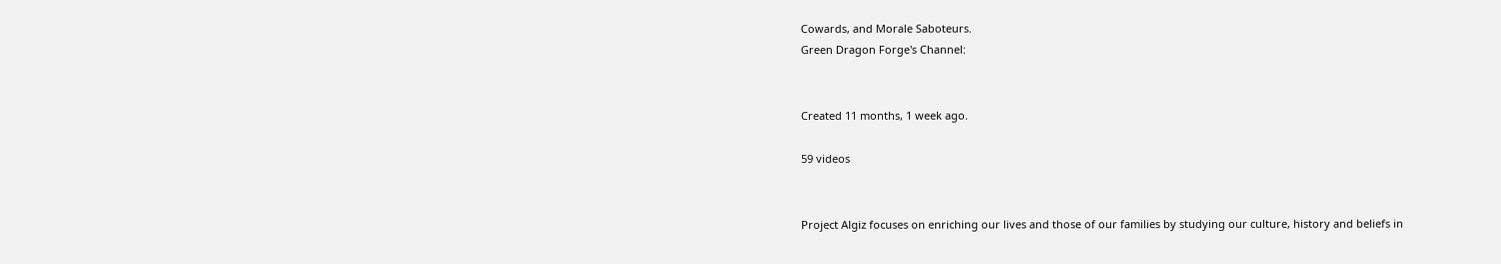Cowards, and Morale Saboteurs.
Green Dragon Forge's Channel:


Created 11 months, 1 week ago.

59 videos


Project Algiz focuses on enriching our lives and those of our families by studying our culture, history and beliefs in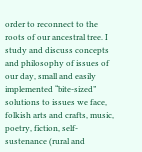order to reconnect to the roots of our ancestral tree. I study and discuss concepts and philosophy of issues of our day, small and easily implemented “bite-sized” solutions to issues we face, folkish arts and crafts, music, poetry, fiction, self-sustenance (rural and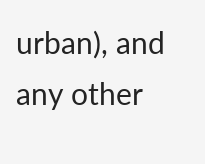urban), and any other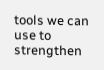tools we can use to strengthen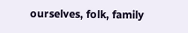ourselves, folk, family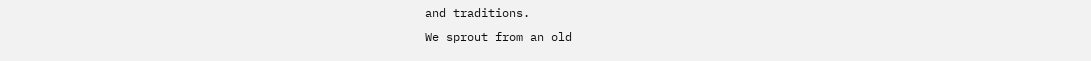and traditions.
We sprout from an old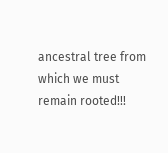ancestral tree from which we must remain rooted!!!